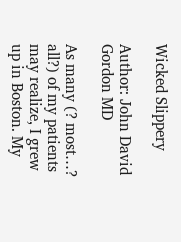Wicked Slippery

Author: John David Gordon MD

As many (? most…? all?) of my patients may realize, I grew up in Boston. My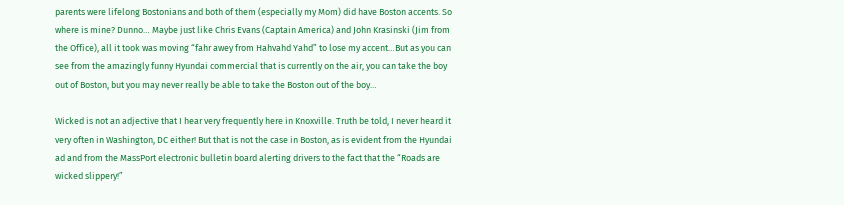parents were lifelong Bostonians and both of them (especially my Mom) did have Boston accents. So where is mine? Dunno… Maybe just like Chris Evans (Captain America) and John Krasinski (Jim from the Office), all it took was moving “fahr awey from Hahvahd Yahd” to lose my accent…But as you can see from the amazingly funny Hyundai commercial that is currently on the air, you can take the boy out of Boston, but you may never really be able to take the Boston out of the boy…

Wicked is not an adjective that I hear very frequently here in Knoxville. Truth be told, I never heard it very often in Washington, DC either! But that is not the case in Boston, as is evident from the Hyundai ad and from the MassPort electronic bulletin board alerting drivers to the fact that the “Roads are wicked slippery!”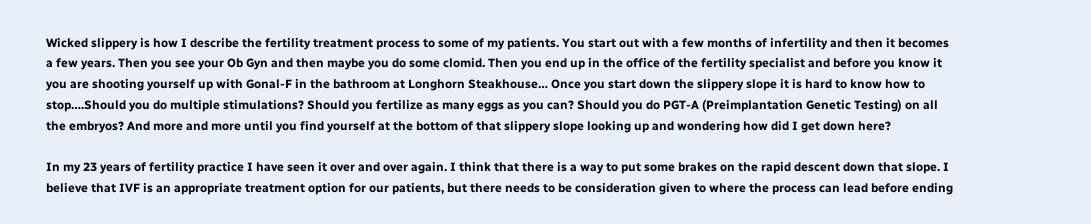Wicked slippery is how I describe the fertility treatment process to some of my patients. You start out with a few months of infertility and then it becomes a few years. Then you see your Ob Gyn and then maybe you do some clomid. Then you end up in the office of the fertility specialist and before you know it you are shooting yourself up with Gonal-F in the bathroom at Longhorn Steakhouse… Once you start down the slippery slope it is hard to know how to stop….Should you do multiple stimulations? Should you fertilize as many eggs as you can? Should you do PGT-A (Preimplantation Genetic Testing) on all the embryos? And more and more until you find yourself at the bottom of that slippery slope looking up and wondering how did I get down here?

In my 23 years of fertility practice I have seen it over and over again. I think that there is a way to put some brakes on the rapid descent down that slope. I believe that IVF is an appropriate treatment option for our patients, but there needs to be consideration given to where the process can lead before ending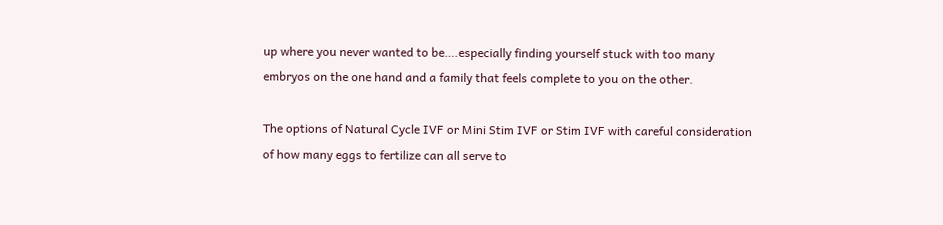up where you never wanted to be….especially finding yourself stuck with too many embryos on the one hand and a family that feels complete to you on the other.

The options of Natural Cycle IVF or Mini Stim IVF or Stim IVF with careful consideration of how many eggs to fertilize can all serve to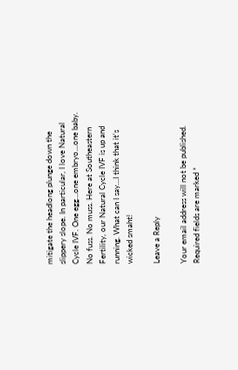mitigate the headlong plunge down the slippery slope. In particular, I love Natural Cycle IVF. One egg…one embryo…one baby. No fuss. No muss. Here at Southeastern Fertility, our Natural Cycle IVF is up and running. What can I say…I think that it’s wicked smaht!

Leave a Reply

Your email address will not be published. Required fields are marked *